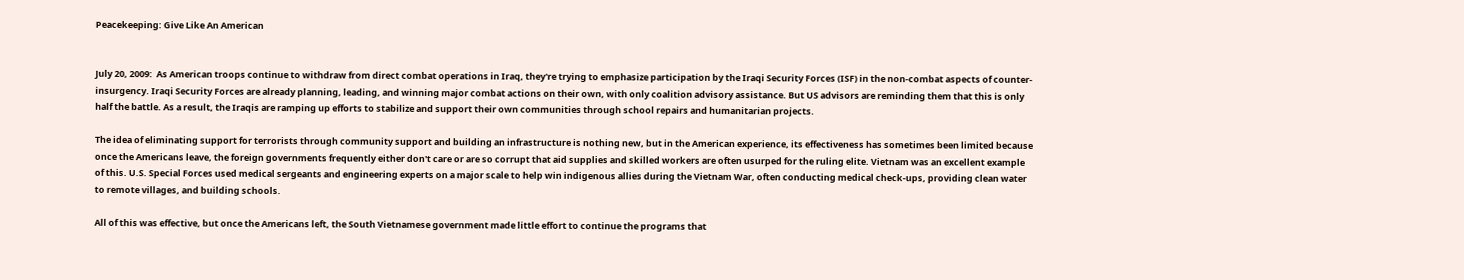Peacekeeping: Give Like An American


July 20, 2009:  As American troops continue to withdraw from direct combat operations in Iraq, they're trying to emphasize participation by the Iraqi Security Forces (ISF) in the non-combat aspects of counter-insurgency. Iraqi Security Forces are already planning, leading, and winning major combat actions on their own, with only coalition advisory assistance. But US advisors are reminding them that this is only half the battle. As a result, the Iraqis are ramping up efforts to stabilize and support their own communities through school repairs and humanitarian projects.

The idea of eliminating support for terrorists through community support and building an infrastructure is nothing new, but in the American experience, its effectiveness has sometimes been limited because once the Americans leave, the foreign governments frequently either don't care or are so corrupt that aid supplies and skilled workers are often usurped for the ruling elite. Vietnam was an excellent example of this. U.S. Special Forces used medical sergeants and engineering experts on a major scale to help win indigenous allies during the Vietnam War, often conducting medical check-ups, providing clean water to remote villages, and building schools.

All of this was effective, but once the Americans left, the South Vietnamese government made little effort to continue the programs that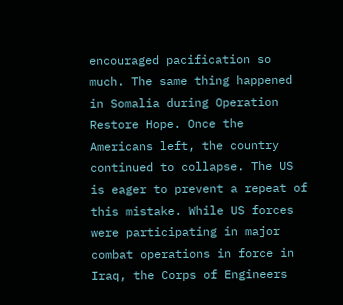encouraged pacification so much. The same thing happened in Somalia during Operation Restore Hope. Once the Americans left, the country continued to collapse. The US is eager to prevent a repeat of this mistake. While US forces were participating in major combat operations in force in Iraq, the Corps of Engineers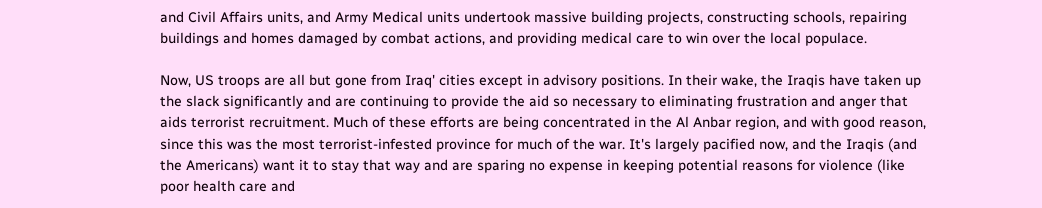and Civil Affairs units, and Army Medical units undertook massive building projects, constructing schools, repairing buildings and homes damaged by combat actions, and providing medical care to win over the local populace.

Now, US troops are all but gone from Iraq' cities except in advisory positions. In their wake, the Iraqis have taken up the slack significantly and are continuing to provide the aid so necessary to eliminating frustration and anger that aids terrorist recruitment. Much of these efforts are being concentrated in the Al Anbar region, and with good reason, since this was the most terrorist-infested province for much of the war. It's largely pacified now, and the Iraqis (and the Americans) want it to stay that way and are sparing no expense in keeping potential reasons for violence (like poor health care and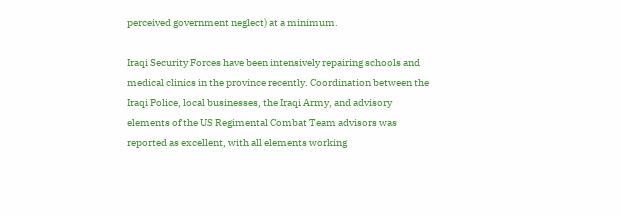perceived government neglect) at a minimum.

Iraqi Security Forces have been intensively repairing schools and medical clinics in the province recently. Coordination between the Iraqi Police, local businesses, the Iraqi Army, and advisory elements of the US Regimental Combat Team advisors was reported as excellent, with all elements working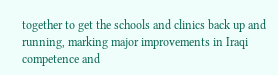together to get the schools and clinics back up and running, marking major improvements in Iraqi competence and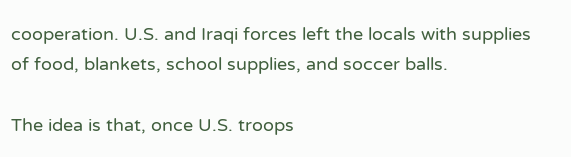cooperation. U.S. and Iraqi forces left the locals with supplies of food, blankets, school supplies, and soccer balls.

The idea is that, once U.S. troops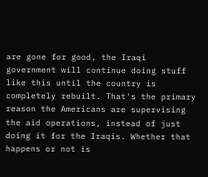are gone for good, the Iraqi government will continue doing stuff like this until the country is completely rebuilt. That's the primary reason the Americans are supervising the aid operations, instead of just doing it for the Iraqis. Whether that happens or not is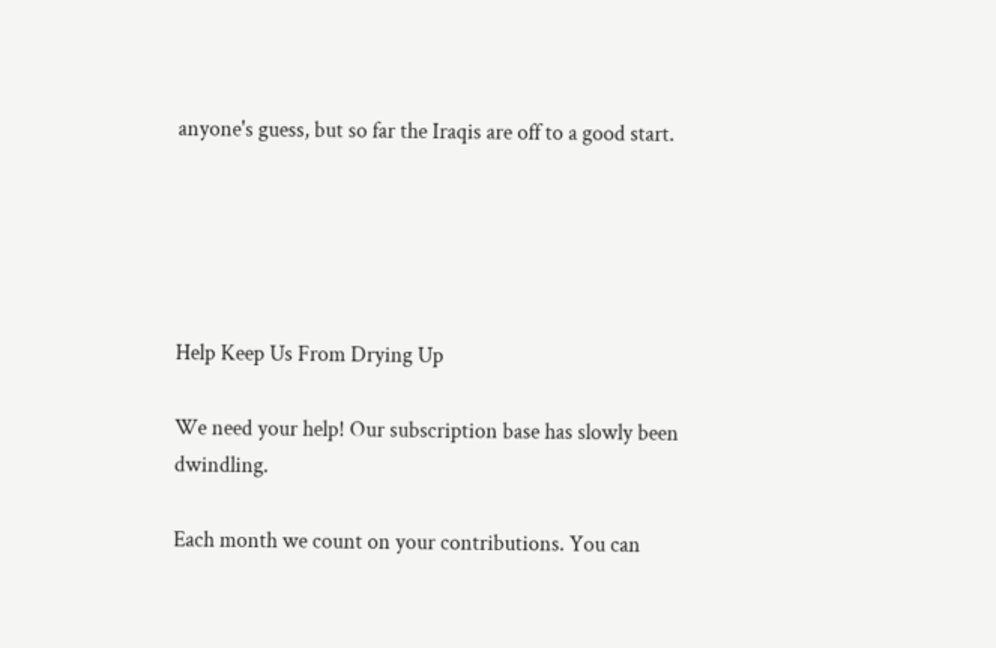anyone's guess, but so far the Iraqis are off to a good start.





Help Keep Us From Drying Up

We need your help! Our subscription base has slowly been dwindling.

Each month we count on your contributions. You can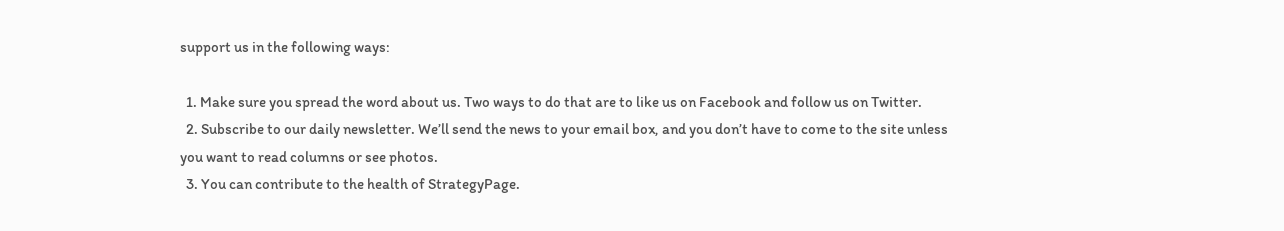support us in the following ways:

  1. Make sure you spread the word about us. Two ways to do that are to like us on Facebook and follow us on Twitter.
  2. Subscribe to our daily newsletter. We’ll send the news to your email box, and you don’t have to come to the site unless you want to read columns or see photos.
  3. You can contribute to the health of StrategyPage.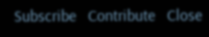Subscribe   Contribute   Close